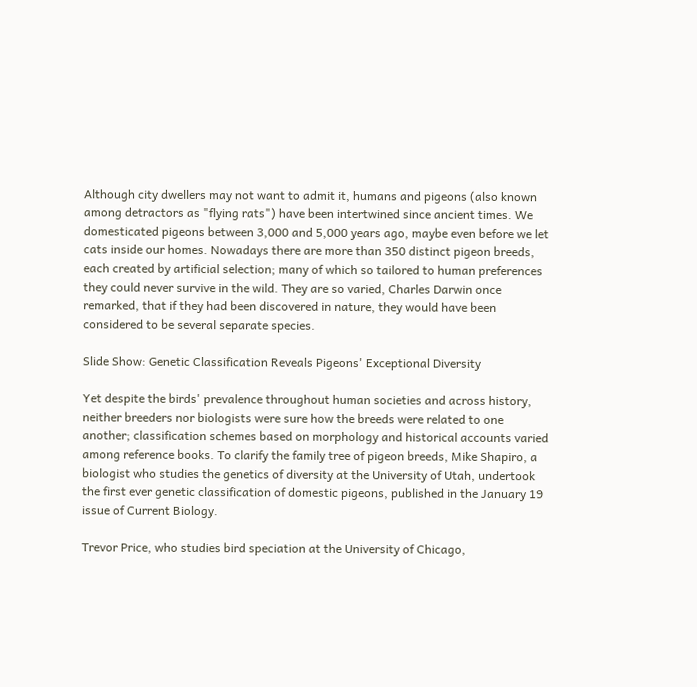Although city dwellers may not want to admit it, humans and pigeons (also known among detractors as "flying rats") have been intertwined since ancient times. We domesticated pigeons between 3,000 and 5,000 years ago, maybe even before we let cats inside our homes. Nowadays there are more than 350 distinct pigeon breeds, each created by artificial selection; many of which so tailored to human preferences they could never survive in the wild. They are so varied, Charles Darwin once remarked, that if they had been discovered in nature, they would have been considered to be several separate species.

Slide Show: Genetic Classification Reveals Pigeons' Exceptional Diversity

Yet despite the birds' prevalence throughout human societies and across history, neither breeders nor biologists were sure how the breeds were related to one another; classification schemes based on morphology and historical accounts varied among reference books. To clarify the family tree of pigeon breeds, Mike Shapiro, a biologist who studies the genetics of diversity at the University of Utah, undertook the first ever genetic classification of domestic pigeons, published in the January 19 issue of Current Biology.

Trevor Price, who studies bird speciation at the University of Chicago,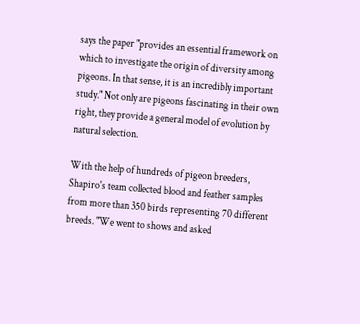says the paper "provides an essential framework on which to investigate the origin of diversity among pigeons. In that sense, it is an incredibly important study." Not only are pigeons fascinating in their own right, they provide a general model of evolution by natural selection.

With the help of hundreds of pigeon breeders, Shapiro's team collected blood and feather samples from more than 350 birds representing 70 different breeds. "We went to shows and asked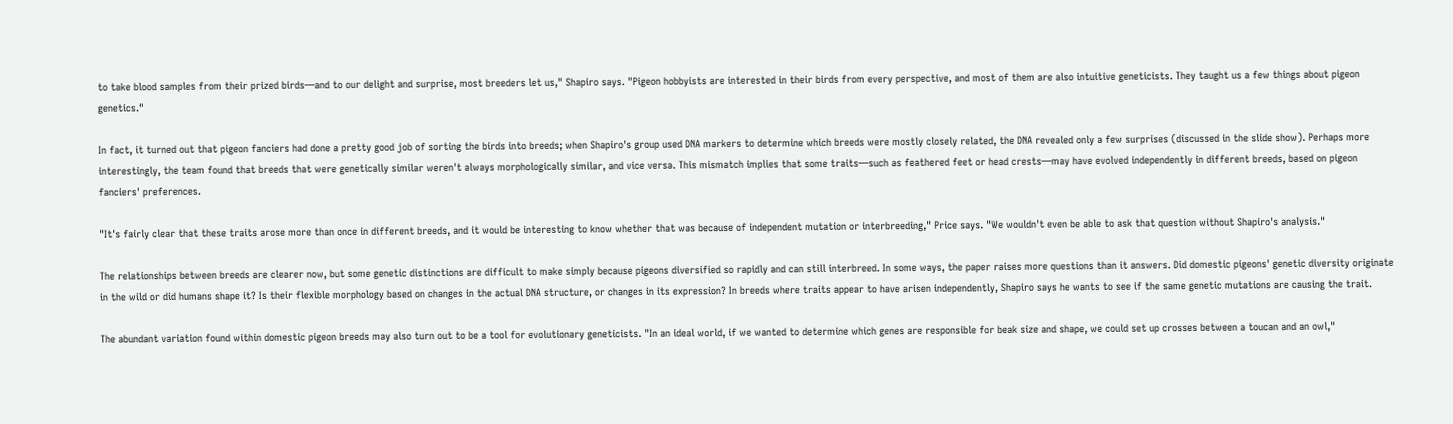to take blood samples from their prized birds—and to our delight and surprise, most breeders let us," Shapiro says. "Pigeon hobbyists are interested in their birds from every perspective, and most of them are also intuitive geneticists. They taught us a few things about pigeon genetics."

In fact, it turned out that pigeon fanciers had done a pretty good job of sorting the birds into breeds; when Shapiro's group used DNA markers to determine which breeds were mostly closely related, the DNA revealed only a few surprises (discussed in the slide show). Perhaps more interestingly, the team found that breeds that were genetically similar weren't always morphologically similar, and vice versa. This mismatch implies that some traits—such as feathered feet or head crests—may have evolved independently in different breeds, based on pigeon fanciers' preferences.

"It's fairly clear that these traits arose more than once in different breeds, and it would be interesting to know whether that was because of independent mutation or interbreeding," Price says. "We wouldn't even be able to ask that question without Shapiro's analysis."

The relationships between breeds are clearer now, but some genetic distinctions are difficult to make simply because pigeons diversified so rapidly and can still interbreed. In some ways, the paper raises more questions than it answers. Did domestic pigeons' genetic diversity originate in the wild or did humans shape it? Is their flexible morphology based on changes in the actual DNA structure, or changes in its expression? In breeds where traits appear to have arisen independently, Shapiro says he wants to see if the same genetic mutations are causing the trait.

The abundant variation found within domestic pigeon breeds may also turn out to be a tool for evolutionary geneticists. "In an ideal world, if we wanted to determine which genes are responsible for beak size and shape, we could set up crosses between a toucan and an owl,"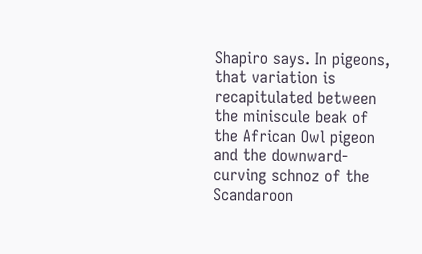Shapiro says. In pigeons, that variation is recapitulated between the miniscule beak of the African Owl pigeon and the downward-curving schnoz of the Scandaroon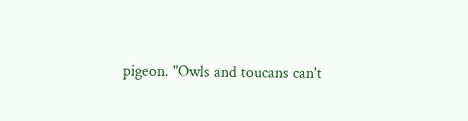pigeon. "Owls and toucans can't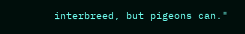interbreed, but pigeons can."